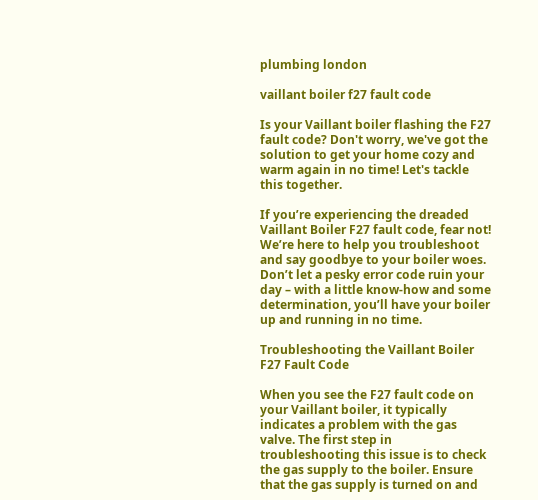plumbing london

vaillant boiler f27 fault code

Is your Vaillant boiler flashing the F27 fault code? Don't worry, we've got the solution to get your home cozy and warm again in no time! Let's tackle this together.

If you’re experiencing the dreaded Vaillant Boiler F27 fault code, fear not! We’re here to help you troubleshoot and say goodbye to your boiler woes. Don’t let a pesky error code ruin your day – with a little know-how and some determination, you’ll have your boiler up and running in no time.

Troubleshooting the Vaillant Boiler F27 Fault Code

When you see the F27 fault code on your Vaillant boiler, it typically indicates a problem with the gas valve. The first step in troubleshooting this issue is to check the gas supply to the boiler. Ensure that the gas supply is turned on and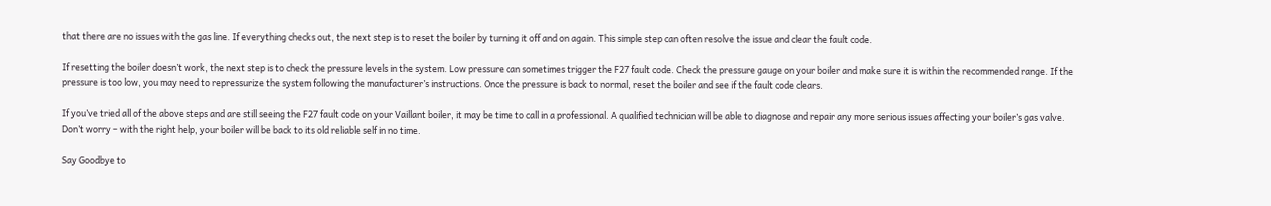that there are no issues with the gas line. If everything checks out, the next step is to reset the boiler by turning it off and on again. This simple step can often resolve the issue and clear the fault code.

If resetting the boiler doesn’t work, the next step is to check the pressure levels in the system. Low pressure can sometimes trigger the F27 fault code. Check the pressure gauge on your boiler and make sure it is within the recommended range. If the pressure is too low, you may need to repressurize the system following the manufacturer’s instructions. Once the pressure is back to normal, reset the boiler and see if the fault code clears.

If you’ve tried all of the above steps and are still seeing the F27 fault code on your Vaillant boiler, it may be time to call in a professional. A qualified technician will be able to diagnose and repair any more serious issues affecting your boiler’s gas valve. Don’t worry – with the right help, your boiler will be back to its old reliable self in no time.

Say Goodbye to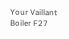Your Vaillant Boiler F27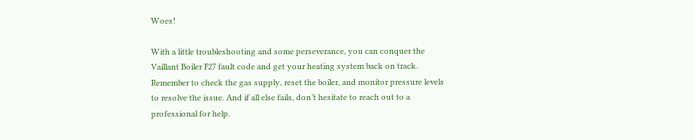Woes!

With a little troubleshooting and some perseverance, you can conquer the Vaillant Boiler F27 fault code and get your heating system back on track. Remember to check the gas supply, reset the boiler, and monitor pressure levels to resolve the issue. And if all else fails, don’t hesitate to reach out to a professional for help.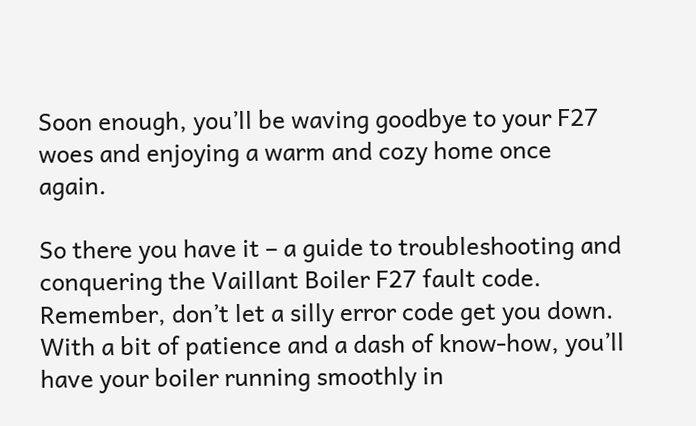Soon enough, you’ll be waving goodbye to your F27 woes and enjoying a warm and cozy home once again.

So there you have it – a guide to troubleshooting and conquering the Vaillant Boiler F27 fault code. Remember, don’t let a silly error code get you down. With a bit of patience and a dash of know-how, you’ll have your boiler running smoothly in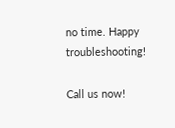no time. Happy troubleshooting!

Call us now!